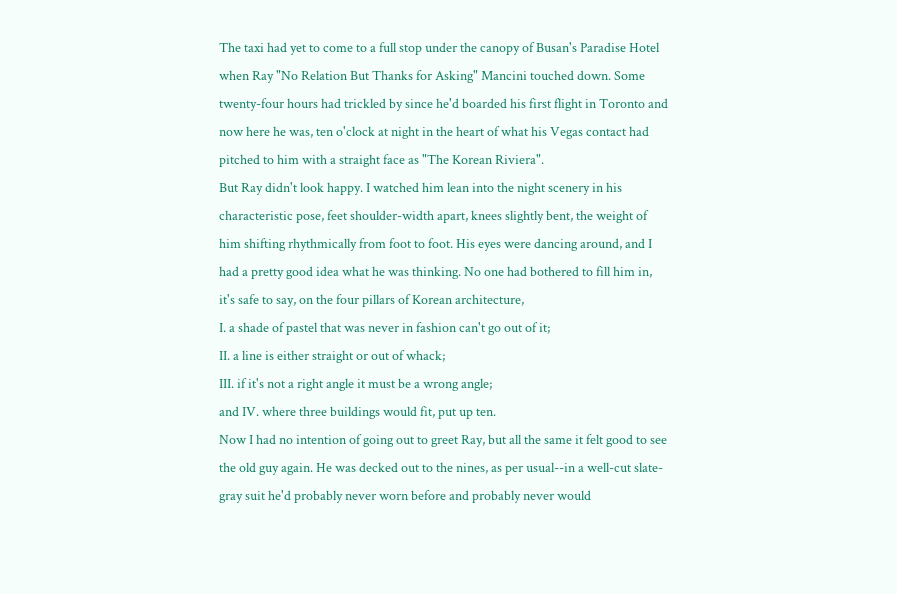The taxi had yet to come to a full stop under the canopy of Busan's Paradise Hotel when Ray "No Relation But Thanks for Asking" Mancini touched down. Some twenty-four hours had trickled by since he'd boarded his first flight in Toronto and now here he was, ten o'clock at night in the heart of what his Vegas contact had pitched to him with a straight face as "The Korean Riviera".
But Ray didn't look happy. I watched him lean into the night scenery in his characteristic pose, feet shoulder-width apart, knees slightly bent, the weight of him shifting rhythmically from foot to foot. His eyes were dancing around, and I had a pretty good idea what he was thinking. No one had bothered to fill him in, it's safe to say, on the four pillars of Korean architecture,
I. a shade of pastel that was never in fashion can't go out of it;
II. a line is either straight or out of whack;
III. if it's not a right angle it must be a wrong angle;
and IV. where three buildings would fit, put up ten.
Now I had no intention of going out to greet Ray, but all the same it felt good to see the old guy again. He was decked out to the nines, as per usual--in a well-cut slate-gray suit he'd probably never worn before and probably never would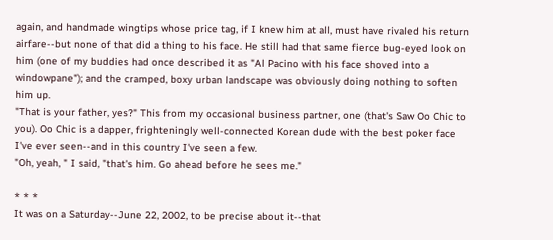again, and handmade wingtips whose price tag, if I knew him at all, must have rivaled his return airfare--but none of that did a thing to his face. He still had that same fierce bug-eyed look on him (one of my buddies had once described it as "Al Pacino with his face shoved into a windowpane"); and the cramped, boxy urban landscape was obviously doing nothing to soften him up.
"That is your father, yes?" This from my occasional business partner, one (that's Saw Oo Chic to you). Oo Chic is a dapper, frighteningly well-connected Korean dude with the best poker face I've ever seen--and in this country I've seen a few.
"Oh, yeah, " I said, "that's him. Go ahead before he sees me."

* * *
It was on a Saturday--June 22, 2002, to be precise about it--that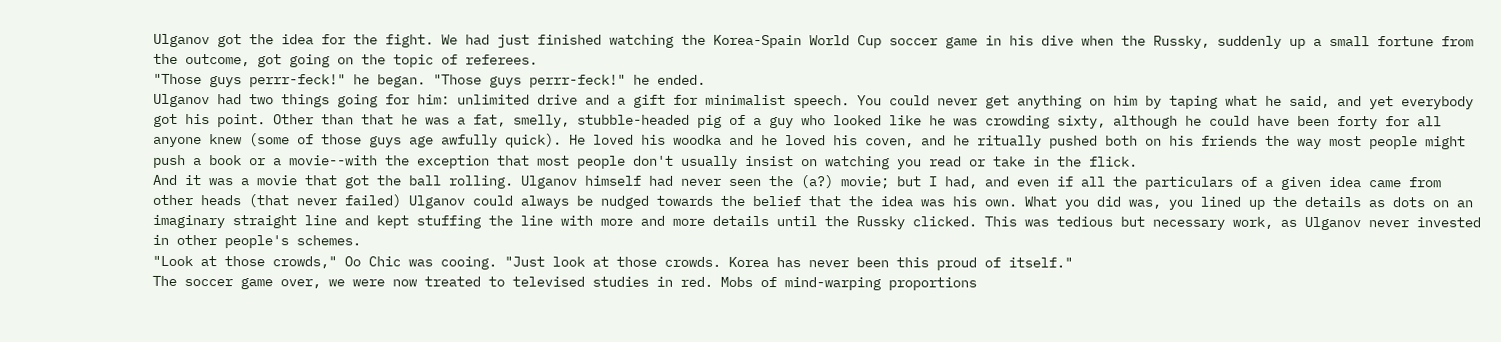Ulganov got the idea for the fight. We had just finished watching the Korea-Spain World Cup soccer game in his dive when the Russky, suddenly up a small fortune from the outcome, got going on the topic of referees.
"Those guys perrr-feck!" he began. "Those guys perrr-feck!" he ended.
Ulganov had two things going for him: unlimited drive and a gift for minimalist speech. You could never get anything on him by taping what he said, and yet everybody got his point. Other than that he was a fat, smelly, stubble-headed pig of a guy who looked like he was crowding sixty, although he could have been forty for all anyone knew (some of those guys age awfully quick). He loved his woodka and he loved his coven, and he ritually pushed both on his friends the way most people might push a book or a movie--with the exception that most people don't usually insist on watching you read or take in the flick.
And it was a movie that got the ball rolling. Ulganov himself had never seen the (a?) movie; but I had, and even if all the particulars of a given idea came from other heads (that never failed) Ulganov could always be nudged towards the belief that the idea was his own. What you did was, you lined up the details as dots on an imaginary straight line and kept stuffing the line with more and more details until the Russky clicked. This was tedious but necessary work, as Ulganov never invested in other people's schemes.
"Look at those crowds," Oo Chic was cooing. "Just look at those crowds. Korea has never been this proud of itself."
The soccer game over, we were now treated to televised studies in red. Mobs of mind-warping proportions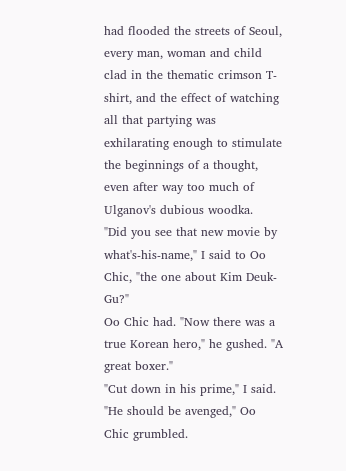had flooded the streets of Seoul, every man, woman and child clad in the thematic crimson T-shirt, and the effect of watching all that partying was exhilarating enough to stimulate the beginnings of a thought, even after way too much of Ulganov's dubious woodka.
"Did you see that new movie by what's-his-name," I said to Oo Chic, "the one about Kim Deuk-Gu?"
Oo Chic had. "Now there was a true Korean hero," he gushed. "A great boxer."
"Cut down in his prime," I said.
"He should be avenged," Oo Chic grumbled.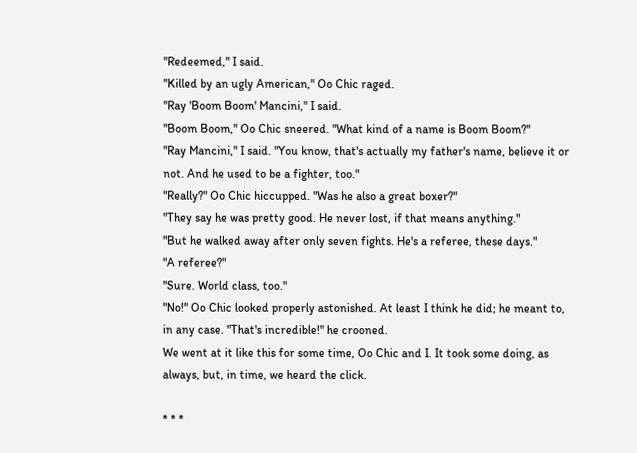"Redeemed," I said.
"Killed by an ugly American," Oo Chic raged.
"Ray 'Boom Boom' Mancini," I said.
"Boom Boom," Oo Chic sneered. "What kind of a name is Boom Boom?"
"Ray Mancini," I said. "You know, that's actually my father's name, believe it or not. And he used to be a fighter, too."
"Really?" Oo Chic hiccupped. "Was he also a great boxer?"
"They say he was pretty good. He never lost, if that means anything."
"But he walked away after only seven fights. He's a referee, these days."
"A referee?"
"Sure. World class, too."
"No!" Oo Chic looked properly astonished. At least I think he did; he meant to, in any case. "That's incredible!" he crooned.
We went at it like this for some time, Oo Chic and I. It took some doing, as always, but, in time, we heard the click.

* * *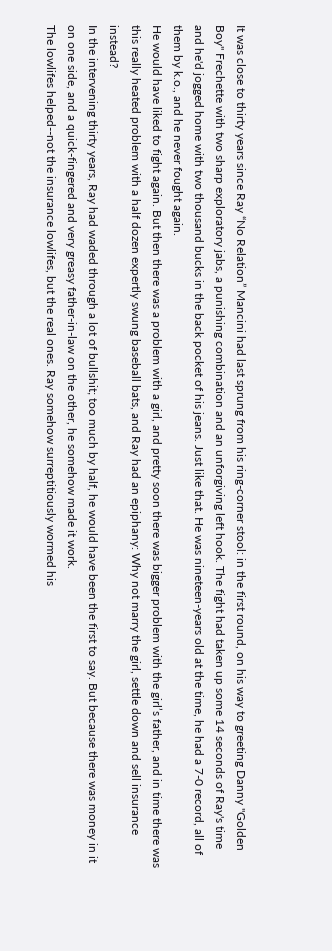It was close to thirty years since Ray “No Relation” Mancini had last sprung from his ring-corner stool: in the first round, on his way to greeting Danny "Golden Boy" Frechette with two sharp exploratory jabs, a punishing combination and an unforgiving left hook. The fight had taken up some 14 seconds of Ray's time and he'd jogged home with two thousand bucks in the back pocket of his jeans. Just like that. He was nineteen-years old at the time, he had a 7-0 record, all of them by k.o., and he never fought again.
He would have liked to fight again. But then there was a problem with a girl, and pretty soon there was bigger problem with the girl’s father, and in time there was this really heated problem with a half dozen expertly swung baseball bats, and Ray had an epiphany: Why not marry the girl, settle down and sell insurance instead?
In the intervening thirty years, Ray had waded through a lot of bullshit; too much by half, he would have been the first to say. But because there was money in it on one side, and a quick-fingered and very greasy father-in-law on the other, he somehow made it work.
The lowlifes helped--not the insurance lowlifes, but the real ones. Ray somehow surreptitiously wormed his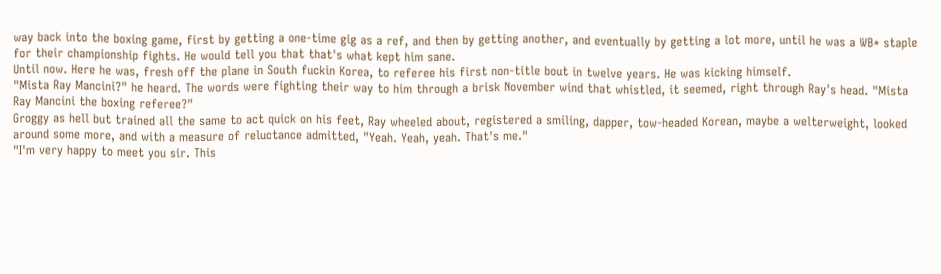way back into the boxing game, first by getting a one-time gig as a ref, and then by getting another, and eventually by getting a lot more, until he was a WB* staple for their championship fights. He would tell you that that's what kept him sane.
Until now. Here he was, fresh off the plane in South fuckin Korea, to referee his first non-title bout in twelve years. He was kicking himself.
"Mista Ray Mancini?" he heard. The words were fighting their way to him through a brisk November wind that whistled, it seemed, right through Ray's head. "Mista Ray Mancini the boxing referee?"
Groggy as hell but trained all the same to act quick on his feet, Ray wheeled about, registered a smiling, dapper, tow-headed Korean, maybe a welterweight, looked around some more, and with a measure of reluctance admitted, "Yeah. Yeah, yeah. That's me."
"I'm very happy to meet you sir. This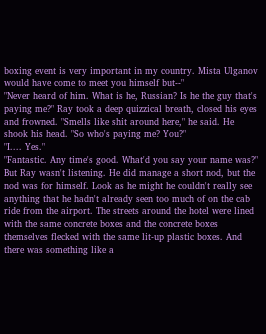boxing event is very important in my country. Mista Ulganov would have come to meet you himself but--"
"Never heard of him. What is he, Russian? Is he the guy that's paying me?" Ray took a deep quizzical breath, closed his eyes and frowned. "Smells like shit around here," he said. He shook his head. "So who's paying me? You?"
"I.... Yes."
"Fantastic. Any time's good. What'd you say your name was?"
But Ray wasn't listening. He did manage a short nod, but the nod was for himself. Look as he might he couldn't really see anything that he hadn't already seen too much of on the cab ride from the airport. The streets around the hotel were lined with the same concrete boxes and the concrete boxes themselves flecked with the same lit-up plastic boxes. And there was something like a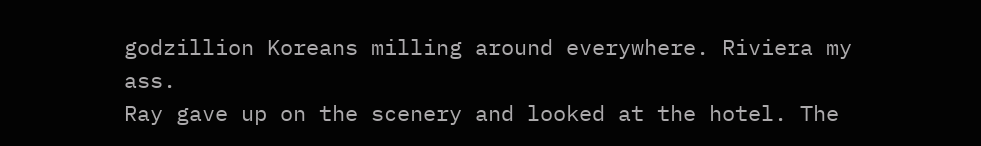godzillion Koreans milling around everywhere. Riviera my ass.
Ray gave up on the scenery and looked at the hotel. The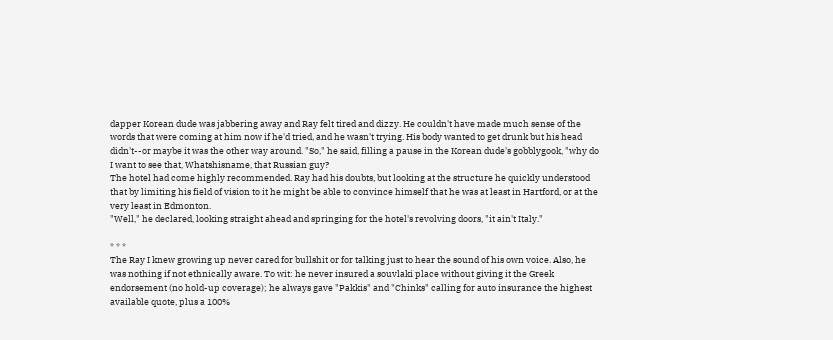dapper Korean dude was jabbering away and Ray felt tired and dizzy. He couldn't have made much sense of the words that were coming at him now if he'd tried, and he wasn't trying. His body wanted to get drunk but his head didn't--or maybe it was the other way around. "So," he said, filling a pause in the Korean dude's gobblygook, "why do I want to see that, Whatshisname, that Russian guy?
The hotel had come highly recommended. Ray had his doubts, but looking at the structure he quickly understood that by limiting his field of vision to it he might be able to convince himself that he was at least in Hartford, or at the very least in Edmonton.
"Well," he declared, looking straight ahead and springing for the hotel's revolving doors, "it ain't Italy."

* * *
The Ray I knew growing up never cared for bullshit or for talking just to hear the sound of his own voice. Also, he was nothing if not ethnically aware. To wit: he never insured a souvlaki place without giving it the Greek endorsement (no hold-up coverage); he always gave "Pakkis" and "Chinks" calling for auto insurance the highest available quote, plus a 100%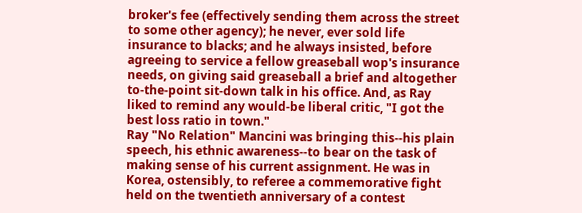broker's fee (effectively sending them across the street to some other agency); he never, ever sold life insurance to blacks; and he always insisted, before agreeing to service a fellow greaseball wop's insurance needs, on giving said greaseball a brief and altogether to-the-point sit-down talk in his office. And, as Ray liked to remind any would-be liberal critic, "I got the best loss ratio in town."
Ray "No Relation" Mancini was bringing this--his plain speech, his ethnic awareness--to bear on the task of making sense of his current assignment. He was in Korea, ostensibly, to referee a commemorative fight held on the twentieth anniversary of a contest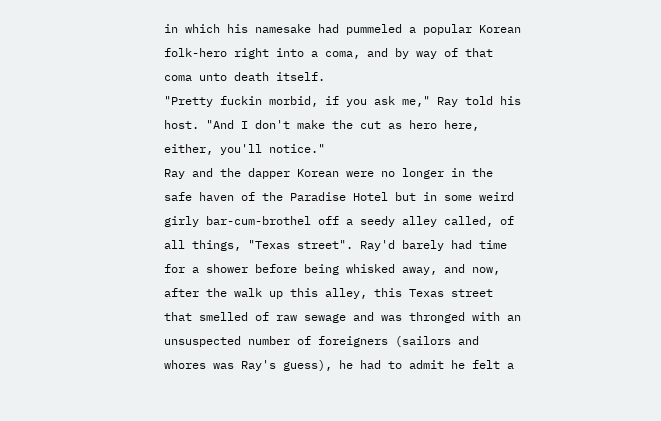in which his namesake had pummeled a popular Korean folk-hero right into a coma, and by way of that coma unto death itself.
"Pretty fuckin morbid, if you ask me," Ray told his host. "And I don't make the cut as hero here, either, you'll notice."
Ray and the dapper Korean were no longer in the safe haven of the Paradise Hotel but in some weird girly bar-cum-brothel off a seedy alley called, of all things, "Texas street". Ray'd barely had time for a shower before being whisked away, and now, after the walk up this alley, this Texas street that smelled of raw sewage and was thronged with an unsuspected number of foreigners (sailors and whores was Ray's guess), he had to admit he felt a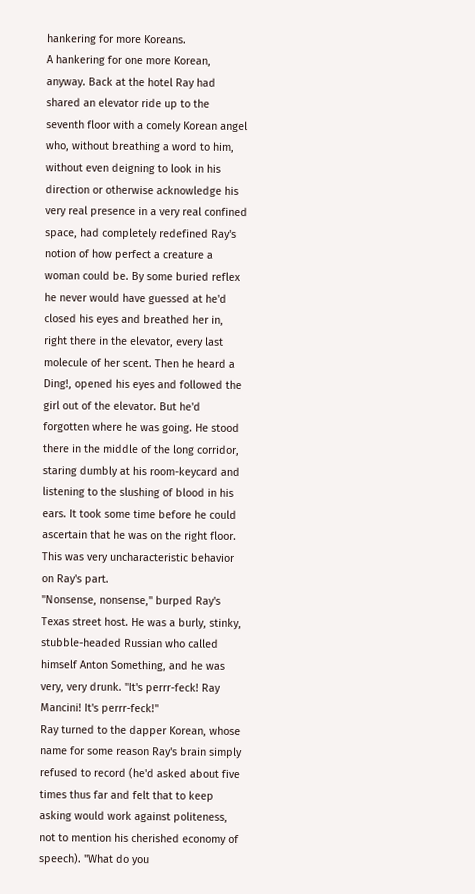hankering for more Koreans.
A hankering for one more Korean, anyway. Back at the hotel Ray had shared an elevator ride up to the seventh floor with a comely Korean angel who, without breathing a word to him, without even deigning to look in his direction or otherwise acknowledge his very real presence in a very real confined space, had completely redefined Ray's notion of how perfect a creature a woman could be. By some buried reflex he never would have guessed at he'd closed his eyes and breathed her in, right there in the elevator, every last molecule of her scent. Then he heard a Ding!, opened his eyes and followed the girl out of the elevator. But he'd forgotten where he was going. He stood there in the middle of the long corridor, staring dumbly at his room-keycard and listening to the slushing of blood in his ears. It took some time before he could ascertain that he was on the right floor. This was very uncharacteristic behavior on Ray's part.
"Nonsense, nonsense," burped Ray's Texas street host. He was a burly, stinky, stubble-headed Russian who called himself Anton Something, and he was very, very drunk. "It's perrr-feck! Ray Mancini! It's perrr-feck!"
Ray turned to the dapper Korean, whose name for some reason Ray's brain simply refused to record (he'd asked about five times thus far and felt that to keep asking would work against politeness, not to mention his cherished economy of speech). "What do you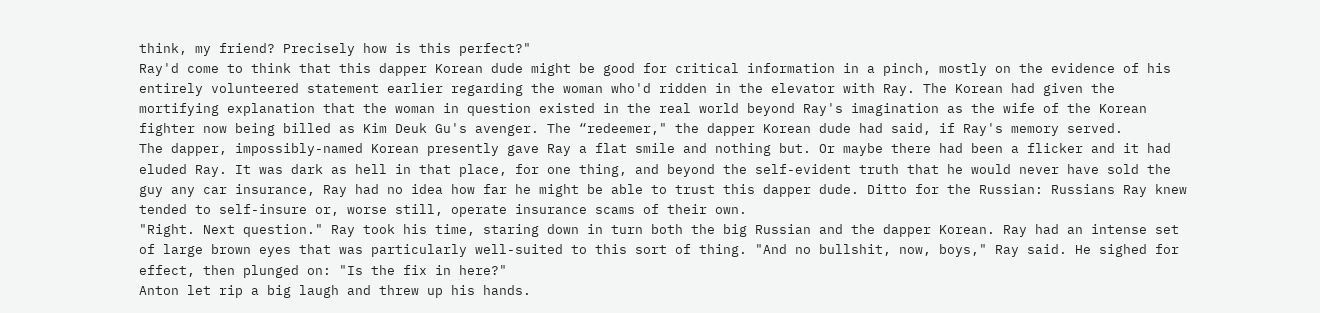think, my friend? Precisely how is this perfect?"
Ray'd come to think that this dapper Korean dude might be good for critical information in a pinch, mostly on the evidence of his entirely volunteered statement earlier regarding the woman who'd ridden in the elevator with Ray. The Korean had given the mortifying explanation that the woman in question existed in the real world beyond Ray's imagination as the wife of the Korean fighter now being billed as Kim Deuk Gu's avenger. The “redeemer," the dapper Korean dude had said, if Ray's memory served.
The dapper, impossibly-named Korean presently gave Ray a flat smile and nothing but. Or maybe there had been a flicker and it had eluded Ray. It was dark as hell in that place, for one thing, and beyond the self-evident truth that he would never have sold the guy any car insurance, Ray had no idea how far he might be able to trust this dapper dude. Ditto for the Russian: Russians Ray knew tended to self-insure or, worse still, operate insurance scams of their own.
"Right. Next question." Ray took his time, staring down in turn both the big Russian and the dapper Korean. Ray had an intense set of large brown eyes that was particularly well-suited to this sort of thing. "And no bullshit, now, boys," Ray said. He sighed for effect, then plunged on: "Is the fix in here?"
Anton let rip a big laugh and threw up his hands.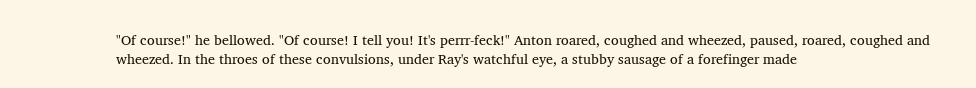"Of course!" he bellowed. "Of course! I tell you! It's perrr-feck!" Anton roared, coughed and wheezed, paused, roared, coughed and wheezed. In the throes of these convulsions, under Ray's watchful eye, a stubby sausage of a forefinger made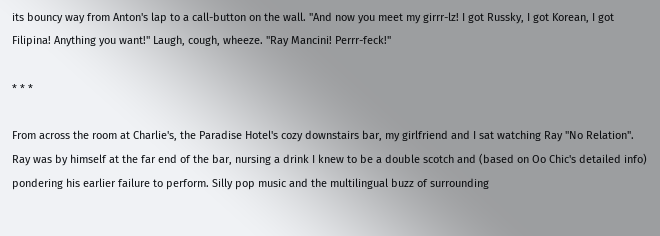its bouncy way from Anton's lap to a call-button on the wall. "And now you meet my girrr-lz! I got Russky, I got Korean, I got Filipina! Anything you want!" Laugh, cough, wheeze. "Ray Mancini! Perrr-feck!"

* * *

From across the room at Charlie's, the Paradise Hotel's cozy downstairs bar, my girlfriend and I sat watching Ray "No Relation". Ray was by himself at the far end of the bar, nursing a drink I knew to be a double scotch and (based on Oo Chic's detailed info) pondering his earlier failure to perform. Silly pop music and the multilingual buzz of surrounding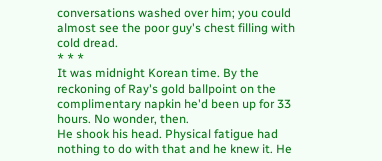conversations washed over him; you could almost see the poor guy's chest filling with cold dread.
* * *
It was midnight Korean time. By the reckoning of Ray's gold ballpoint on the complimentary napkin he'd been up for 33 hours. No wonder, then.
He shook his head. Physical fatigue had nothing to do with that and he knew it. He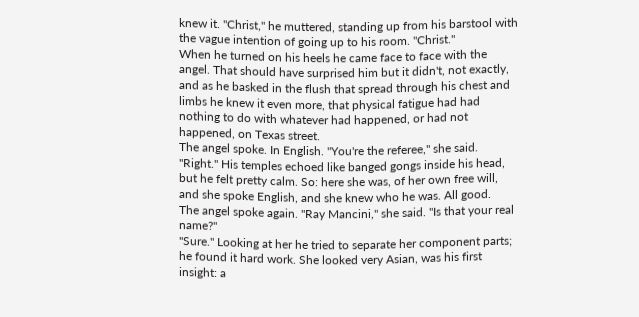knew it. "Christ," he muttered, standing up from his barstool with the vague intention of going up to his room. "Christ."
When he turned on his heels he came face to face with the angel. That should have surprised him but it didn't, not exactly, and as he basked in the flush that spread through his chest and limbs he knew it even more, that physical fatigue had had nothing to do with whatever had happened, or had not happened, on Texas street.
The angel spoke. In English. "You're the referee," she said.
"Right." His temples echoed like banged gongs inside his head, but he felt pretty calm. So: here she was, of her own free will, and she spoke English, and she knew who he was. All good.
The angel spoke again. "Ray Mancini," she said. "Is that your real name?"
"Sure." Looking at her he tried to separate her component parts; he found it hard work. She looked very Asian, was his first insight: a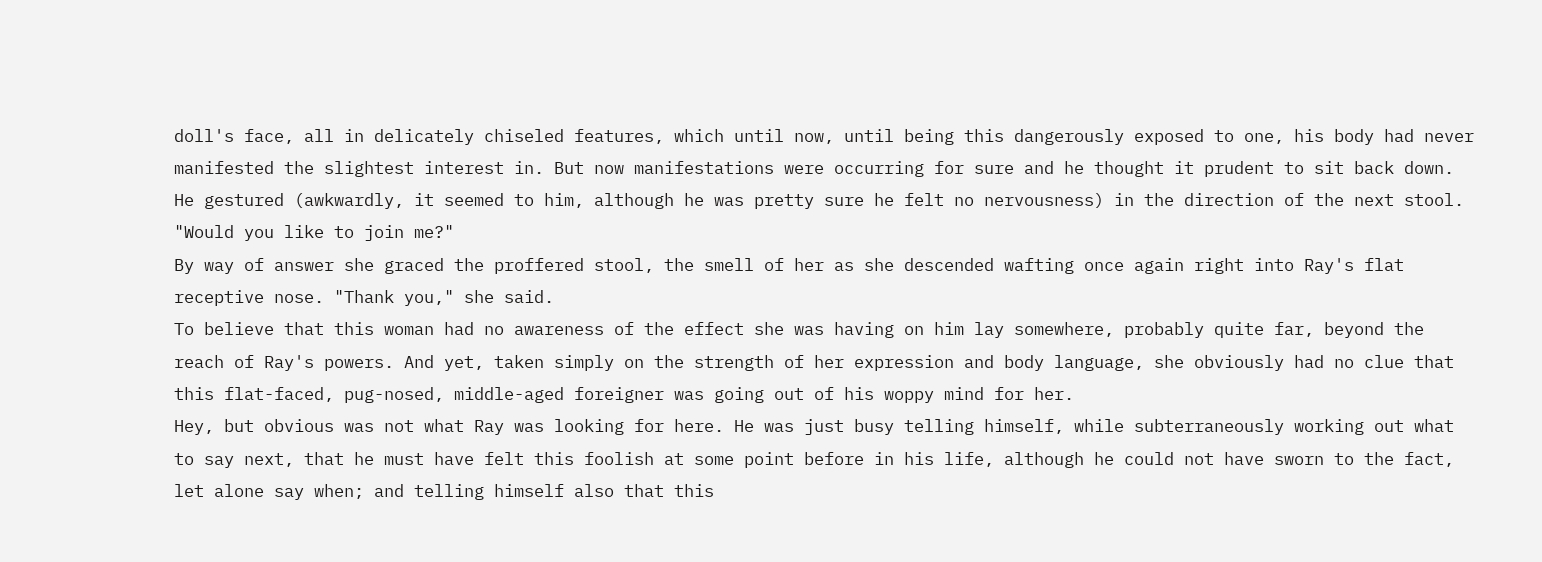doll's face, all in delicately chiseled features, which until now, until being this dangerously exposed to one, his body had never manifested the slightest interest in. But now manifestations were occurring for sure and he thought it prudent to sit back down. He gestured (awkwardly, it seemed to him, although he was pretty sure he felt no nervousness) in the direction of the next stool. "Would you like to join me?"
By way of answer she graced the proffered stool, the smell of her as she descended wafting once again right into Ray's flat receptive nose. "Thank you," she said.
To believe that this woman had no awareness of the effect she was having on him lay somewhere, probably quite far, beyond the reach of Ray's powers. And yet, taken simply on the strength of her expression and body language, she obviously had no clue that this flat-faced, pug-nosed, middle-aged foreigner was going out of his woppy mind for her.
Hey, but obvious was not what Ray was looking for here. He was just busy telling himself, while subterraneously working out what to say next, that he must have felt this foolish at some point before in his life, although he could not have sworn to the fact, let alone say when; and telling himself also that this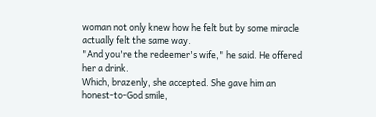woman not only knew how he felt but by some miracle actually felt the same way.
"And you're the redeemer's wife," he said. He offered her a drink.
Which, brazenly, she accepted. She gave him an honest-to-God smile,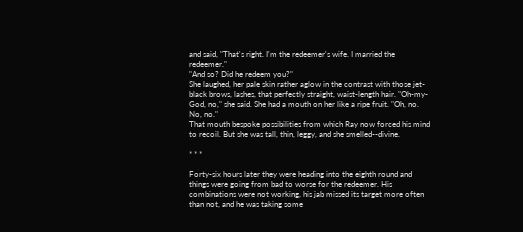and said, "That's right. I'm the redeemer's wife. I married the redeemer."
"And so? Did he redeem you?"
She laughed, her pale skin rather aglow in the contrast with those jet-black brows, lashes, that perfectly straight, waist-length hair. "Oh-my-God, no," she said. She had a mouth on her like a ripe fruit. "Oh, no. No, no."
That mouth bespoke possibilities from which Ray now forced his mind to recoil. But she was tall, thin, leggy, and she smelled--divine.

* * *

Forty-six hours later they were heading into the eighth round and things were going from bad to worse for the redeemer. His combinations were not working, his jab missed its target more often than not, and he was taking some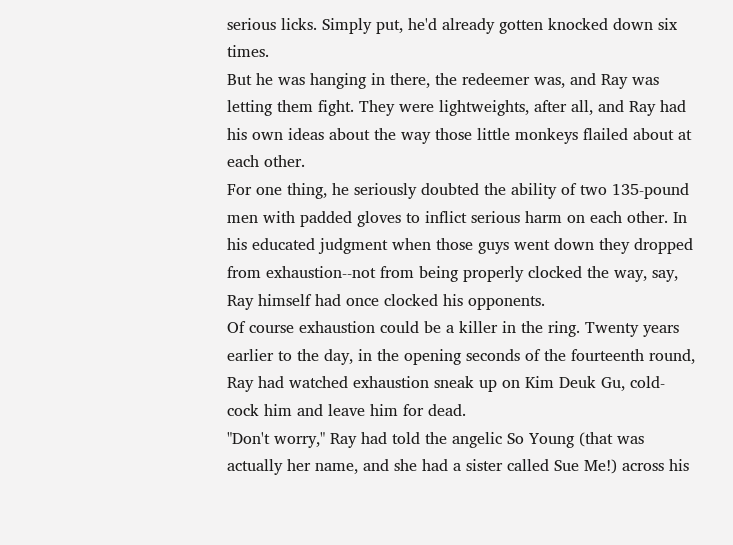serious licks. Simply put, he'd already gotten knocked down six times.
But he was hanging in there, the redeemer was, and Ray was letting them fight. They were lightweights, after all, and Ray had his own ideas about the way those little monkeys flailed about at each other.
For one thing, he seriously doubted the ability of two 135-pound men with padded gloves to inflict serious harm on each other. In his educated judgment when those guys went down they dropped from exhaustion--not from being properly clocked the way, say, Ray himself had once clocked his opponents.
Of course exhaustion could be a killer in the ring. Twenty years earlier to the day, in the opening seconds of the fourteenth round, Ray had watched exhaustion sneak up on Kim Deuk Gu, cold-cock him and leave him for dead.
"Don't worry," Ray had told the angelic So Young (that was actually her name, and she had a sister called Sue Me!) across his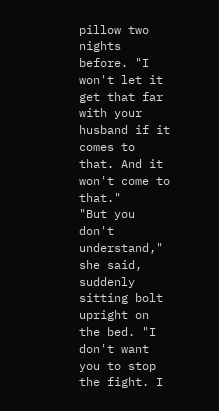pillow two nights before. "I won't let it get that far with your husband if it comes to that. And it won't come to that."
"But you don't understand," she said, suddenly sitting bolt upright on the bed. "I don't want you to stop the fight. I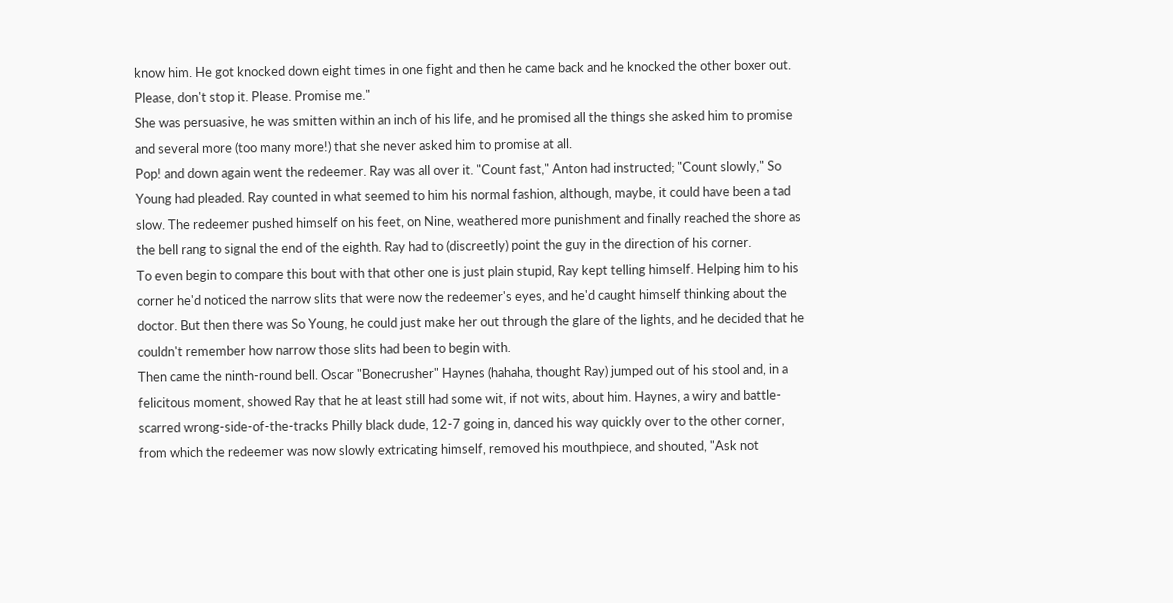know him. He got knocked down eight times in one fight and then he came back and he knocked the other boxer out. Please, don't stop it. Please. Promise me."
She was persuasive, he was smitten within an inch of his life, and he promised all the things she asked him to promise and several more (too many more!) that she never asked him to promise at all.
Pop! and down again went the redeemer. Ray was all over it. "Count fast," Anton had instructed; "Count slowly," So Young had pleaded. Ray counted in what seemed to him his normal fashion, although, maybe, it could have been a tad slow. The redeemer pushed himself on his feet, on Nine, weathered more punishment and finally reached the shore as the bell rang to signal the end of the eighth. Ray had to (discreetly) point the guy in the direction of his corner.
To even begin to compare this bout with that other one is just plain stupid, Ray kept telling himself. Helping him to his corner he'd noticed the narrow slits that were now the redeemer's eyes, and he'd caught himself thinking about the doctor. But then there was So Young, he could just make her out through the glare of the lights, and he decided that he couldn't remember how narrow those slits had been to begin with.
Then came the ninth-round bell. Oscar "Bonecrusher" Haynes (hahaha, thought Ray) jumped out of his stool and, in a felicitous moment, showed Ray that he at least still had some wit, if not wits, about him. Haynes, a wiry and battle-scarred wrong-side-of-the-tracks Philly black dude, 12-7 going in, danced his way quickly over to the other corner, from which the redeemer was now slowly extricating himself, removed his mouthpiece, and shouted, "Ask not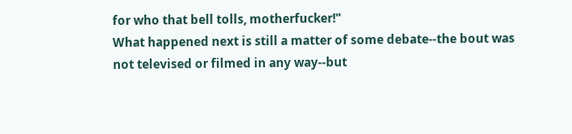for who that bell tolls, motherfucker!"
What happened next is still a matter of some debate--the bout was not televised or filmed in any way--but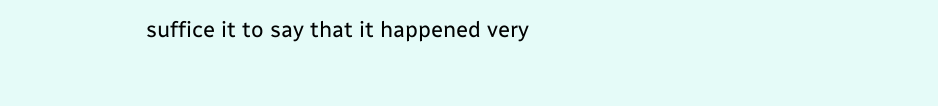suffice it to say that it happened very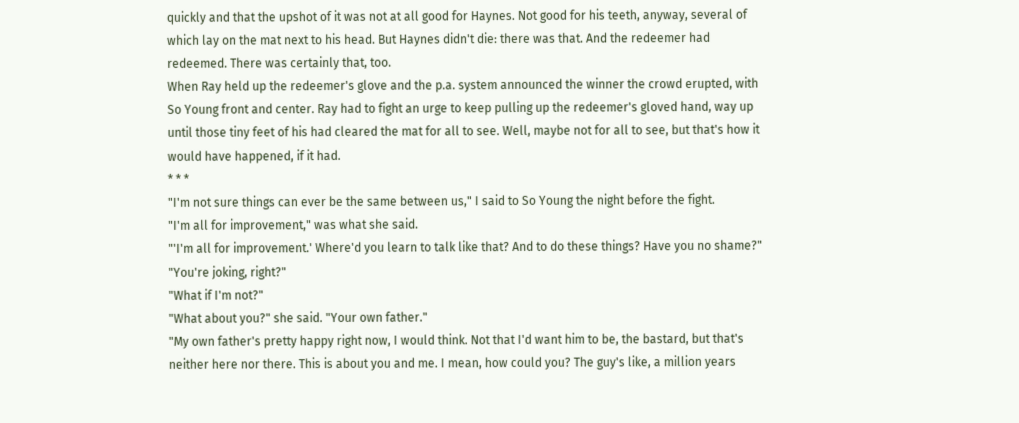quickly and that the upshot of it was not at all good for Haynes. Not good for his teeth, anyway, several of which lay on the mat next to his head. But Haynes didn't die: there was that. And the redeemer had redeemed. There was certainly that, too.
When Ray held up the redeemer's glove and the p.a. system announced the winner the crowd erupted, with So Young front and center. Ray had to fight an urge to keep pulling up the redeemer's gloved hand, way up until those tiny feet of his had cleared the mat for all to see. Well, maybe not for all to see, but that's how it would have happened, if it had.
* * *
"I'm not sure things can ever be the same between us," I said to So Young the night before the fight.
"I'm all for improvement," was what she said.
"'I'm all for improvement.' Where'd you learn to talk like that? And to do these things? Have you no shame?"
"You're joking, right?"
"What if I'm not?"
"What about you?" she said. "Your own father."
"My own father's pretty happy right now, I would think. Not that I'd want him to be, the bastard, but that's neither here nor there. This is about you and me. I mean, how could you? The guy's like, a million years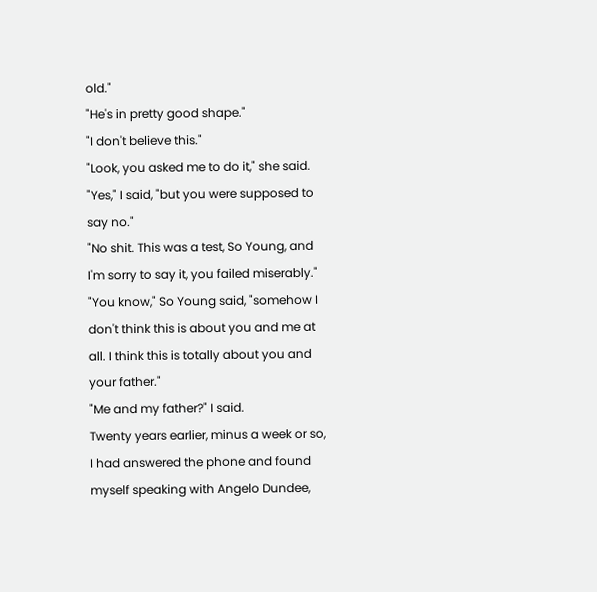old."
"He's in pretty good shape."
"I don't believe this."
"Look, you asked me to do it," she said.
"Yes," I said, "but you were supposed to say no."
"No shit. This was a test, So Young, and I'm sorry to say it, you failed miserably."
"You know," So Young said, "somehow I don't think this is about you and me at all. I think this is totally about you and your father."
"Me and my father?" I said.
Twenty years earlier, minus a week or so, I had answered the phone and found myself speaking with Angelo Dundee,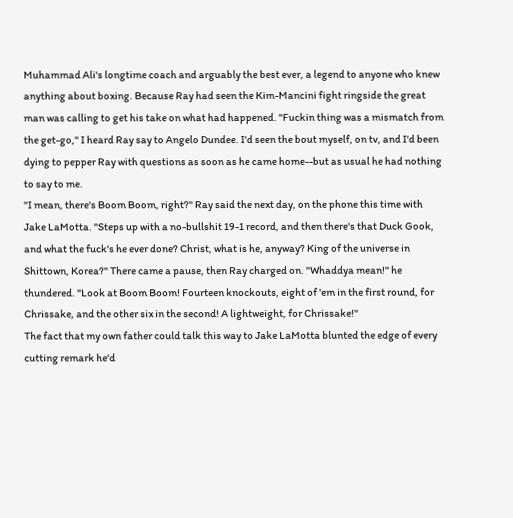Muhammad Ali's longtime coach and arguably the best ever, a legend to anyone who knew anything about boxing. Because Ray had seen the Kim-Mancini fight ringside the great man was calling to get his take on what had happened. "Fuckin thing was a mismatch from the get-go," I heard Ray say to Angelo Dundee. I'd seen the bout myself, on tv, and I'd been dying to pepper Ray with questions as soon as he came home--but as usual he had nothing to say to me.
"I mean, there's Boom Boom, right?" Ray said the next day, on the phone this time with Jake LaMotta. "Steps up with a no-bullshit 19-1 record, and then there's that Duck Gook, and what the fuck's he ever done? Christ, what is he, anyway? King of the universe in Shittown, Korea?" There came a pause, then Ray charged on. "Whaddya mean!" he thundered. "Look at Boom Boom! Fourteen knockouts, eight of 'em in the first round, for Chrissake, and the other six in the second! A lightweight, for Chrissake!"
The fact that my own father could talk this way to Jake LaMotta blunted the edge of every cutting remark he'd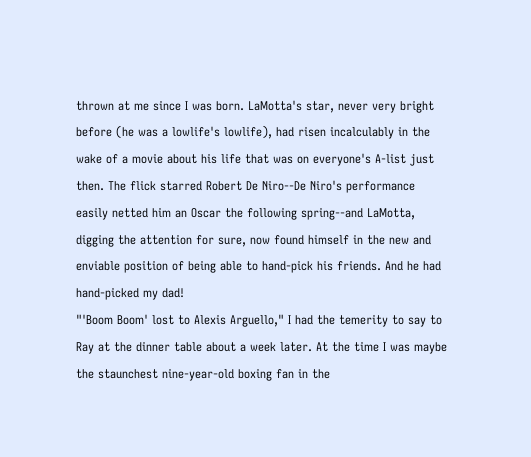thrown at me since I was born. LaMotta's star, never very bright before (he was a lowlife's lowlife), had risen incalculably in the wake of a movie about his life that was on everyone's A-list just then. The flick starred Robert De Niro--De Niro's performance easily netted him an Oscar the following spring--and LaMotta, digging the attention for sure, now found himself in the new and enviable position of being able to hand-pick his friends. And he had hand-picked my dad!
"'Boom Boom' lost to Alexis Arguello," I had the temerity to say to Ray at the dinner table about a week later. At the time I was maybe the staunchest nine-year-old boxing fan in the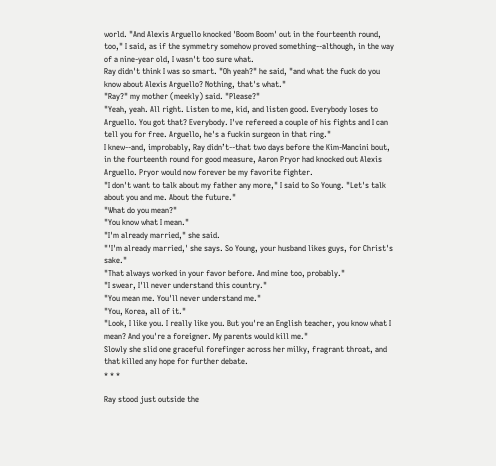world. "And Alexis Arguello knocked 'Boom Boom' out in the fourteenth round, too," I said, as if the symmetry somehow proved something--although, in the way of a nine-year old, I wasn't too sure what.
Ray didn't think I was so smart. "Oh yeah?" he said, "and what the fuck do you know about Alexis Arguello? Nothing, that's what."
"Ray?" my mother (meekly) said. "Please?"
"Yeah, yeah. All right. Listen to me, kid, and listen good. Everybody loses to Arguello. You got that? Everybody. I've refereed a couple of his fights and I can tell you for free. Arguello, he's a fuckin surgeon in that ring."
I knew--and, improbably, Ray didn’t--that two days before the Kim-Mancini bout, in the fourteenth round for good measure, Aaron Pryor had knocked out Alexis Arguello. Pryor would now forever be my favorite fighter.
"I don't want to talk about my father any more," I said to So Young. "Let's talk about you and me. About the future."
"What do you mean?"
"You know what I mean."
"I'm already married," she said.
"'I'm already married,' she says. So Young, your husband likes guys, for Christ's sake."
"That always worked in your favor before. And mine too, probably."
"I swear, I'll never understand this country."
"You mean me. You'll never understand me."
"You, Korea, all of it."
"Look, I like you. I really like you. But you're an English teacher, you know what I mean? And you're a foreigner. My parents would kill me."
Slowly she slid one graceful forefinger across her milky, fragrant throat, and that killed any hope for further debate.
* * *

Ray stood just outside the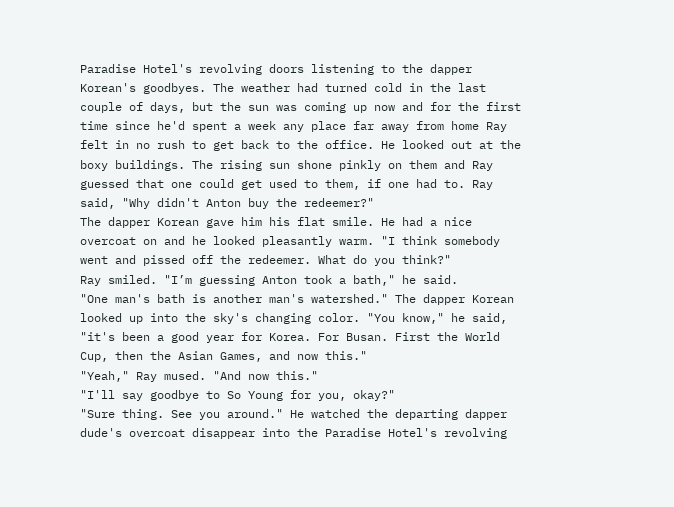Paradise Hotel's revolving doors listening to the dapper Korean's goodbyes. The weather had turned cold in the last couple of days, but the sun was coming up now and for the first time since he'd spent a week any place far away from home Ray felt in no rush to get back to the office. He looked out at the boxy buildings. The rising sun shone pinkly on them and Ray guessed that one could get used to them, if one had to. Ray said, "Why didn't Anton buy the redeemer?"
The dapper Korean gave him his flat smile. He had a nice overcoat on and he looked pleasantly warm. "I think somebody went and pissed off the redeemer. What do you think?"
Ray smiled. "I’m guessing Anton took a bath," he said.
"One man's bath is another man's watershed." The dapper Korean looked up into the sky's changing color. "You know," he said, "it's been a good year for Korea. For Busan. First the World Cup, then the Asian Games, and now this."
"Yeah," Ray mused. "And now this."
"I'll say goodbye to So Young for you, okay?"
"Sure thing. See you around." He watched the departing dapper dude's overcoat disappear into the Paradise Hotel's revolving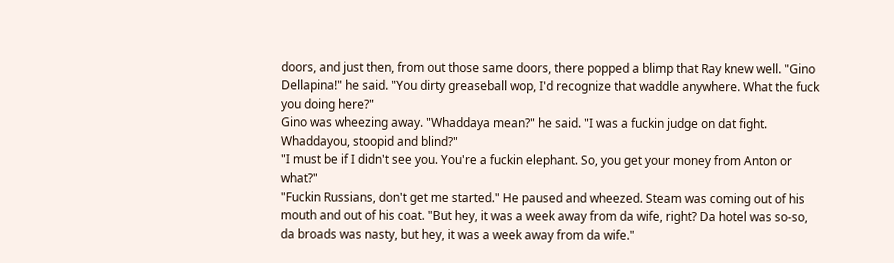doors, and just then, from out those same doors, there popped a blimp that Ray knew well. "Gino Dellapina!" he said. "You dirty greaseball wop, I'd recognize that waddle anywhere. What the fuck you doing here?"
Gino was wheezing away. "Whaddaya mean?" he said. "I was a fuckin judge on dat fight. Whaddayou, stoopid and blind?"
"I must be if I didn't see you. You're a fuckin elephant. So, you get your money from Anton or what?"
"Fuckin Russians, don't get me started." He paused and wheezed. Steam was coming out of his mouth and out of his coat. "But hey, it was a week away from da wife, right? Da hotel was so-so, da broads was nasty, but hey, it was a week away from da wife."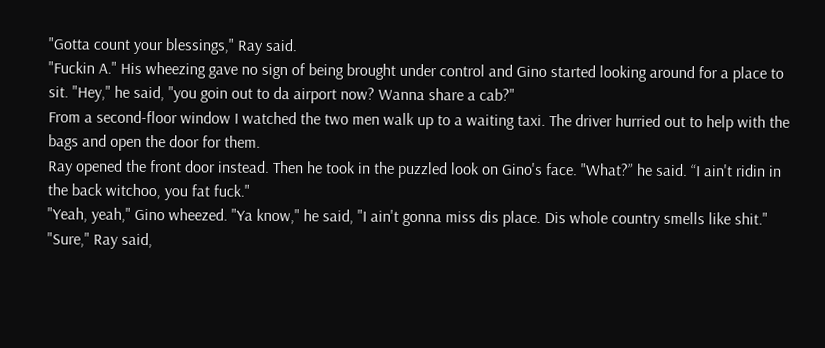"Gotta count your blessings," Ray said.
"Fuckin A." His wheezing gave no sign of being brought under control and Gino started looking around for a place to sit. "Hey," he said, "you goin out to da airport now? Wanna share a cab?"
From a second-floor window I watched the two men walk up to a waiting taxi. The driver hurried out to help with the bags and open the door for them.
Ray opened the front door instead. Then he took in the puzzled look on Gino's face. "What?” he said. “I ain't ridin in the back witchoo, you fat fuck."
"Yeah, yeah," Gino wheezed. "Ya know," he said, "I ain't gonna miss dis place. Dis whole country smells like shit."
"Sure," Ray said,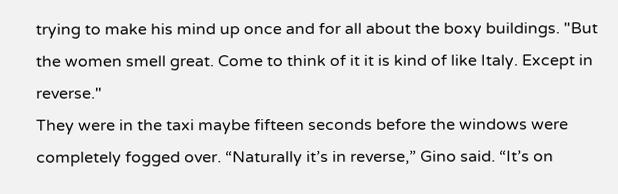trying to make his mind up once and for all about the boxy buildings. "But the women smell great. Come to think of it it is kind of like Italy. Except in reverse."
They were in the taxi maybe fifteen seconds before the windows were completely fogged over. “Naturally it’s in reverse,” Gino said. “It’s on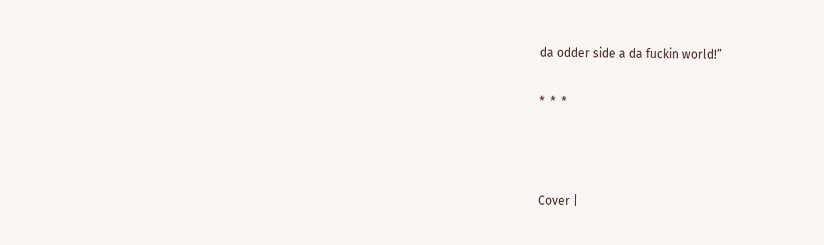da odder side a da fuckin world!”

*  *  *



Cover |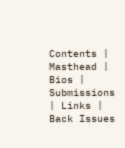Contents | Masthead | Bios | Submissions | Links | Back Issues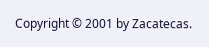Copyright © 2001 by Zacatecas.